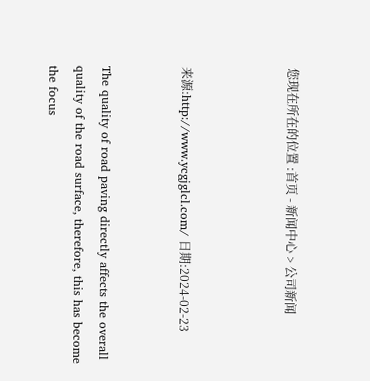您现在所在的位置 :首页 - 新闻中心 > 公司新闻



来源:http://www.ycgjglcl.com/ 日期:2024-02-23


The quality of road paving directly affects the overall quality of the road surface, therefore, this has become the focus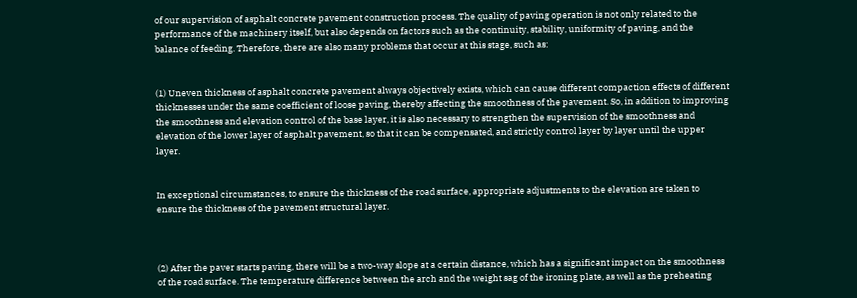of our supervision of asphalt concrete pavement construction process. The quality of paving operation is not only related to the performance of the machinery itself, but also depends on factors such as the continuity, stability, uniformity of paving, and the balance of feeding. Therefore, there are also many problems that occur at this stage, such as:


(1) Uneven thickness of asphalt concrete pavement always objectively exists, which can cause different compaction effects of different thicknesses under the same coefficient of loose paving, thereby affecting the smoothness of the pavement. So, in addition to improving the smoothness and elevation control of the base layer, it is also necessary to strengthen the supervision of the smoothness and elevation of the lower layer of asphalt pavement, so that it can be compensated, and strictly control layer by layer until the upper layer.


In exceptional circumstances, to ensure the thickness of the road surface, appropriate adjustments to the elevation are taken to ensure the thickness of the pavement structural layer.



(2) After the paver starts paving, there will be a two-way slope at a certain distance, which has a significant impact on the smoothness of the road surface. The temperature difference between the arch and the weight sag of the ironing plate, as well as the preheating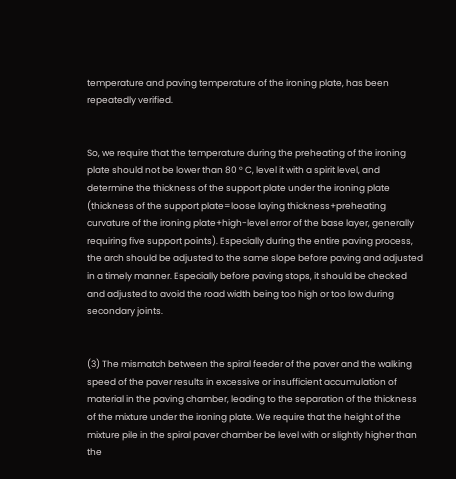temperature and paving temperature of the ironing plate, has been repeatedly verified.


So, we require that the temperature during the preheating of the ironing plate should not be lower than 80 ° C, level it with a spirit level, and determine the thickness of the support plate under the ironing plate (thickness of the support plate=loose laying thickness+preheating curvature of the ironing plate+high-level error of the base layer, generally requiring five support points). Especially during the entire paving process, the arch should be adjusted to the same slope before paving and adjusted in a timely manner. Especially before paving stops, it should be checked and adjusted to avoid the road width being too high or too low during secondary joints.


(3) The mismatch between the spiral feeder of the paver and the walking speed of the paver results in excessive or insufficient accumulation of material in the paving chamber, leading to the separation of the thickness of the mixture under the ironing plate. We require that the height of the mixture pile in the spiral paver chamber be level with or slightly higher than the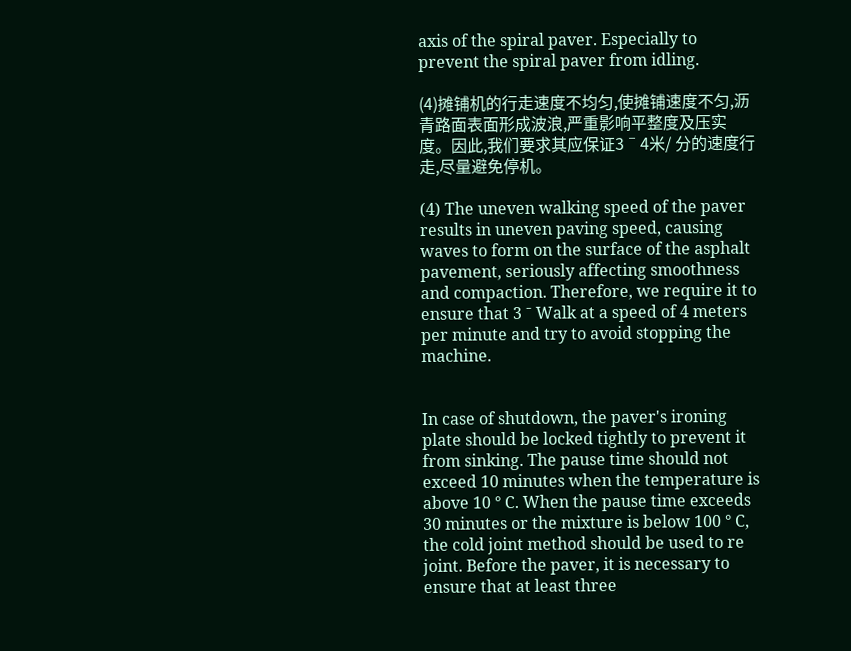axis of the spiral paver. Especially to prevent the spiral paver from idling.

(4)摊铺机的行走速度不均匀,使摊铺速度不匀,沥青路面表面形成波浪,严重影响平整度及压实度。因此,我们要求其应保证3ˉ4米/ 分的速度行走,尽量避免停机。

(4) The uneven walking speed of the paver results in uneven paving speed, causing waves to form on the surface of the asphalt pavement, seriously affecting smoothness and compaction. Therefore, we require it to ensure that 3 ˉ Walk at a speed of 4 meters per minute and try to avoid stopping the machine.


In case of shutdown, the paver's ironing plate should be locked tightly to prevent it from sinking. The pause time should not exceed 10 minutes when the temperature is above 10 ° C. When the pause time exceeds 30 minutes or the mixture is below 100 ° C, the cold joint method should be used to re joint. Before the paver, it is necessary to ensure that at least three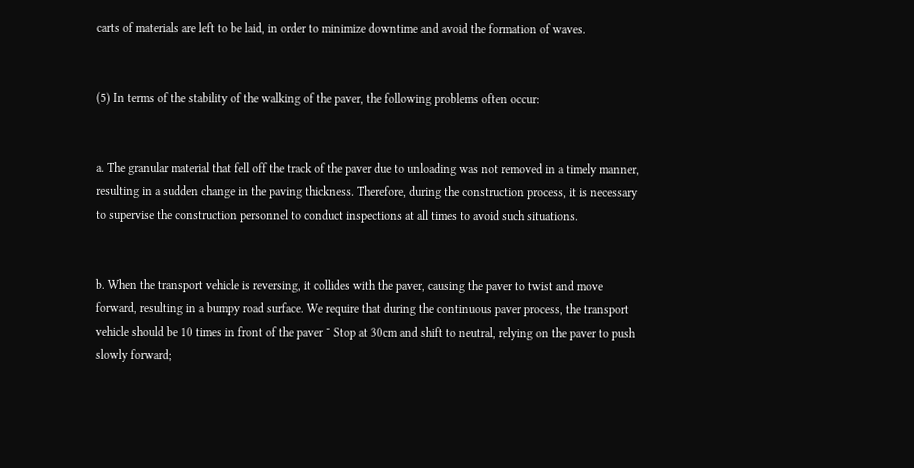carts of materials are left to be laid, in order to minimize downtime and avoid the formation of waves.


(5) In terms of the stability of the walking of the paver, the following problems often occur:


a. The granular material that fell off the track of the paver due to unloading was not removed in a timely manner, resulting in a sudden change in the paving thickness. Therefore, during the construction process, it is necessary to supervise the construction personnel to conduct inspections at all times to avoid such situations.


b. When the transport vehicle is reversing, it collides with the paver, causing the paver to twist and move forward, resulting in a bumpy road surface. We require that during the continuous paver process, the transport vehicle should be 10 times in front of the paver ˉ Stop at 30cm and shift to neutral, relying on the paver to push slowly forward;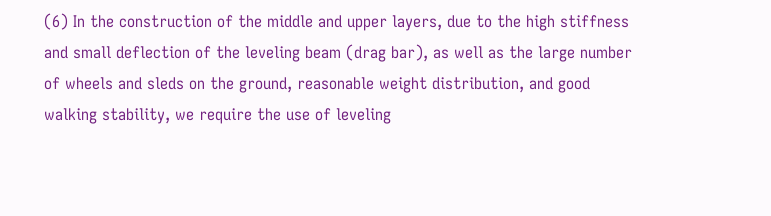(6) In the construction of the middle and upper layers, due to the high stiffness and small deflection of the leveling beam (drag bar), as well as the large number of wheels and sleds on the ground, reasonable weight distribution, and good walking stability, we require the use of leveling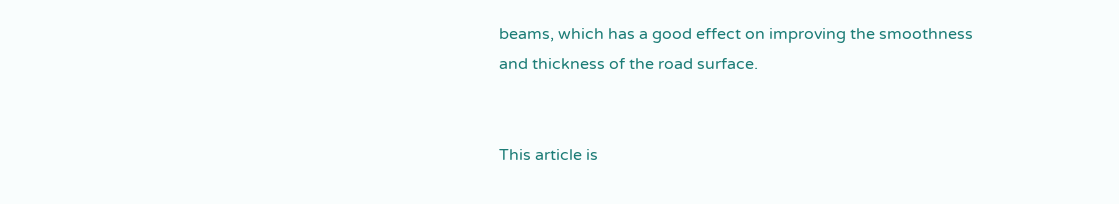beams, which has a good effect on improving the smoothness and thickness of the road surface.


This article is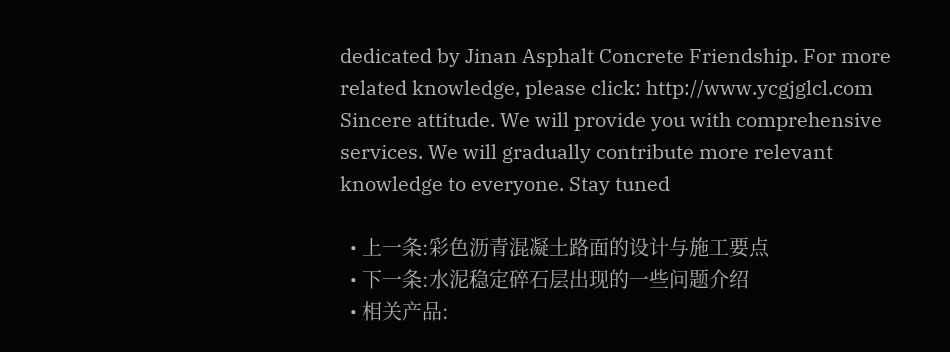dedicated by Jinan Asphalt Concrete Friendship. For more related knowledge, please click: http://www.ycgjglcl.com Sincere attitude. We will provide you with comprehensive services. We will gradually contribute more relevant knowledge to everyone. Stay tuned

  • 上一条:彩色沥青混凝土路面的设计与施工要点
  • 下一条:水泥稳定碎石层出现的一些问题介绍
  • 相关产品: